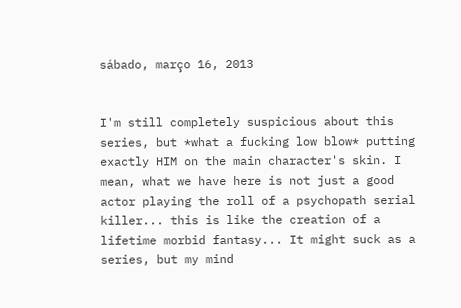sábado, março 16, 2013


I'm still completely suspicious about this series, but *what a fucking low blow* putting exactly HIM on the main character's skin. I mean, what we have here is not just a good actor playing the roll of a psychopath serial killer... this is like the creation of a lifetime morbid fantasy... It might suck as a series, but my mind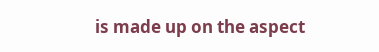is made up on the aspect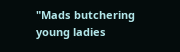"Mads butchering young ladies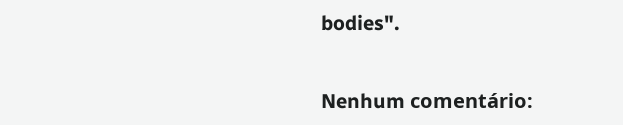bodies".


Nenhum comentário: